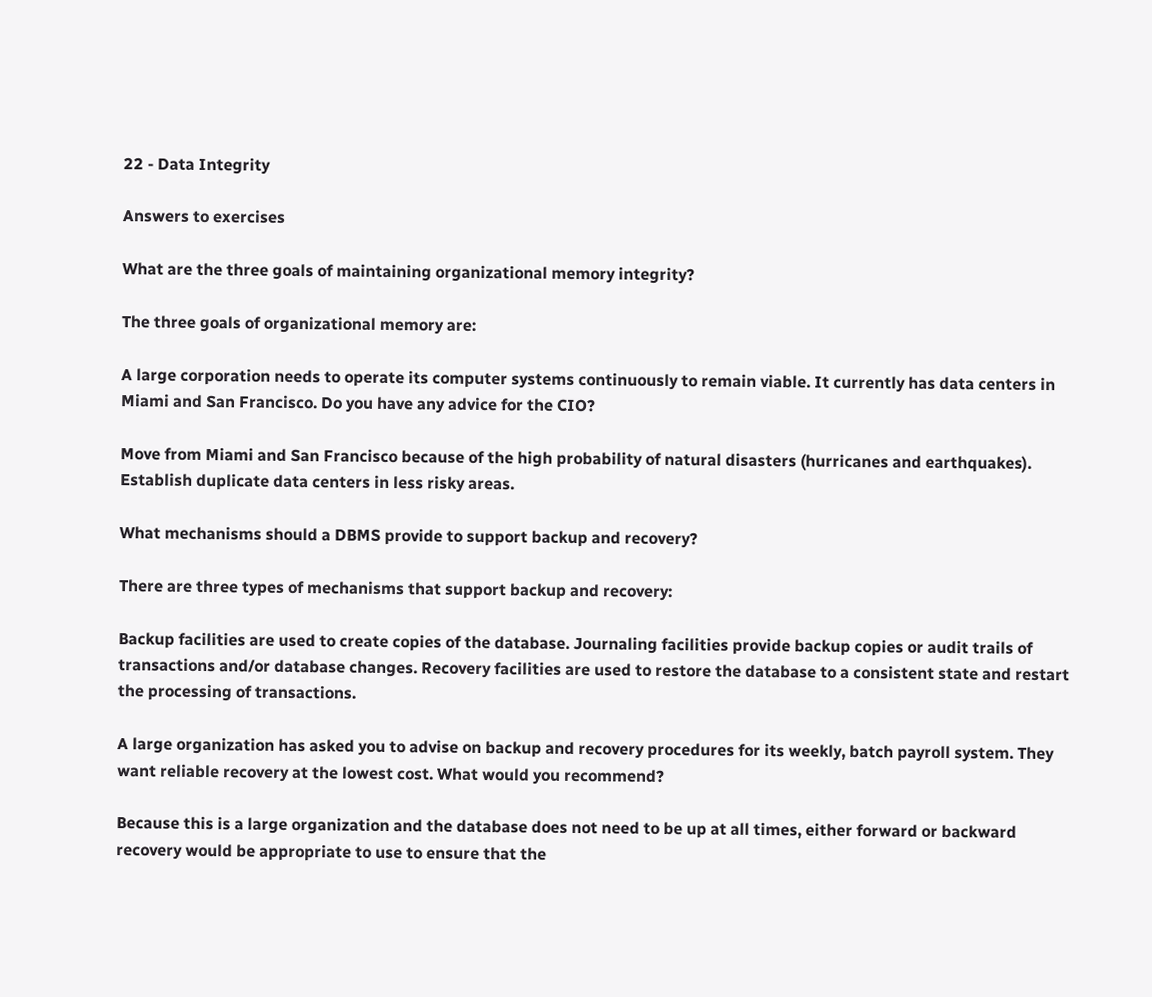22 - Data Integrity

Answers to exercises

What are the three goals of maintaining organizational memory integrity?

The three goals of organizational memory are:

A large corporation needs to operate its computer systems continuously to remain viable. It currently has data centers in Miami and San Francisco. Do you have any advice for the CIO?

Move from Miami and San Francisco because of the high probability of natural disasters (hurricanes and earthquakes). Establish duplicate data centers in less risky areas.

What mechanisms should a DBMS provide to support backup and recovery?

There are three types of mechanisms that support backup and recovery:

Backup facilities are used to create copies of the database. Journaling facilities provide backup copies or audit trails of transactions and/or database changes. Recovery facilities are used to restore the database to a consistent state and restart the processing of transactions.

A large organization has asked you to advise on backup and recovery procedures for its weekly, batch payroll system. They want reliable recovery at the lowest cost. What would you recommend?

Because this is a large organization and the database does not need to be up at all times, either forward or backward recovery would be appropriate to use to ensure that the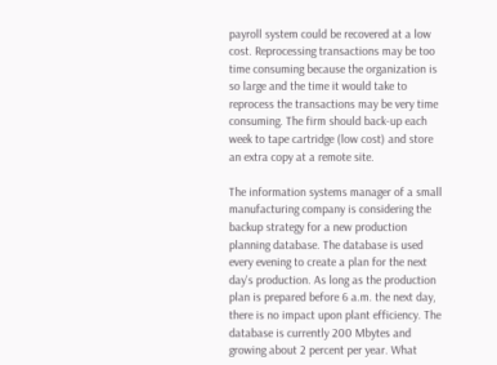payroll system could be recovered at a low cost. Reprocessing transactions may be too time consuming because the organization is so large and the time it would take to reprocess the transactions may be very time consuming. The firm should back-up each week to tape cartridge (low cost) and store an extra copy at a remote site.

The information systems manager of a small manufacturing company is considering the backup strategy for a new production planning database. The database is used every evening to create a plan for the next day's production. As long as the production plan is prepared before 6 a.m. the next day, there is no impact upon plant efficiency. The database is currently 200 Mbytes and growing about 2 percent per year. What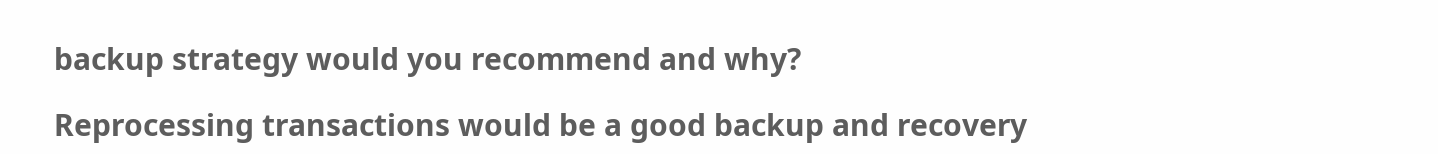backup strategy would you recommend and why?

Reprocessing transactions would be a good backup and recovery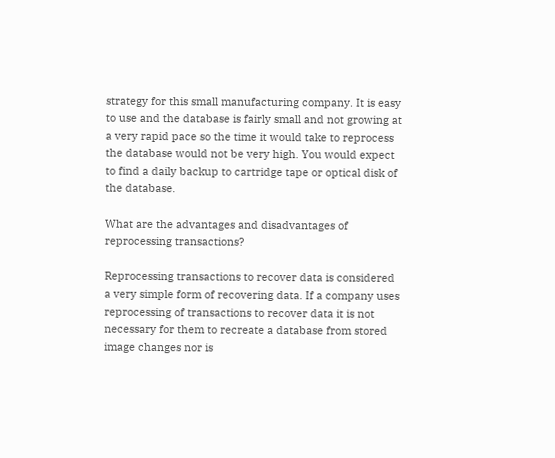strategy for this small manufacturing company. It is easy to use and the database is fairly small and not growing at a very rapid pace so the time it would take to reprocess the database would not be very high. You would expect to find a daily backup to cartridge tape or optical disk of the database.

What are the advantages and disadvantages of reprocessing transactions?

Reprocessing transactions to recover data is considered a very simple form of recovering data. If a company uses reprocessing of transactions to recover data it is not necessary for them to recreate a database from stored image changes nor is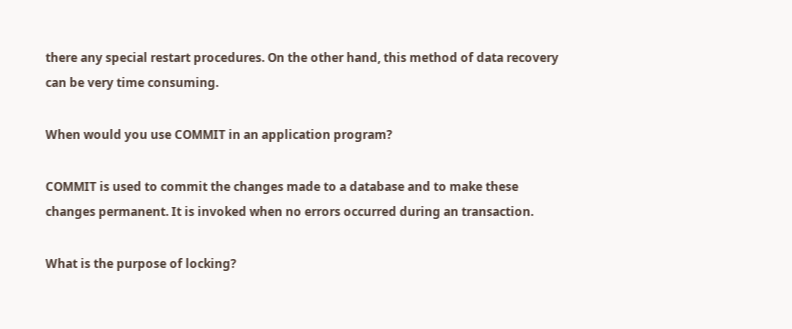there any special restart procedures. On the other hand, this method of data recovery can be very time consuming.

When would you use COMMIT in an application program?

COMMIT is used to commit the changes made to a database and to make these changes permanent. It is invoked when no errors occurred during an transaction.

What is the purpose of locking?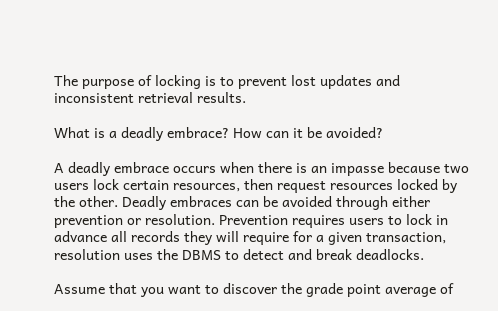The purpose of locking is to prevent lost updates and inconsistent retrieval results.

What is a deadly embrace? How can it be avoided?

A deadly embrace occurs when there is an impasse because two users lock certain resources, then request resources locked by the other. Deadly embraces can be avoided through either prevention or resolution. Prevention requires users to lock in advance all records they will require for a given transaction, resolution uses the DBMS to detect and break deadlocks.

Assume that you want to discover the grade point average of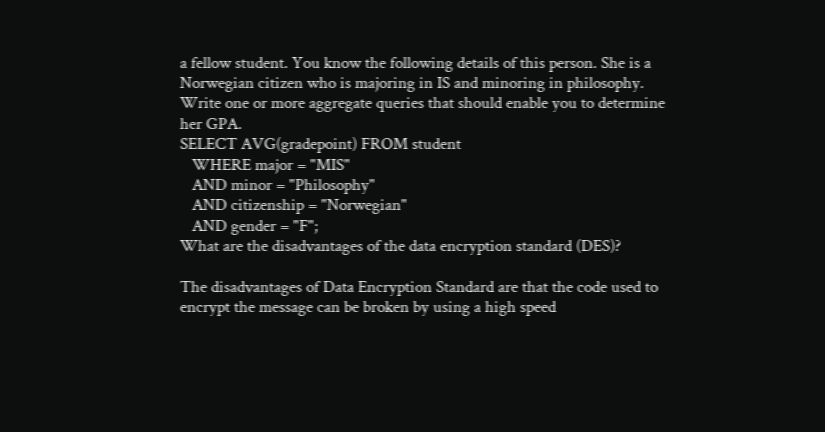a fellow student. You know the following details of this person. She is a Norwegian citizen who is majoring in IS and minoring in philosophy. Write one or more aggregate queries that should enable you to determine her GPA.
SELECT AVG(gradepoint) FROM student
   WHERE major = "MIS"
   AND minor = "Philosophy"
   AND citizenship = "Norwegian"
   AND gender = "F";
What are the disadvantages of the data encryption standard (DES)?

The disadvantages of Data Encryption Standard are that the code used to encrypt the message can be broken by using a high speed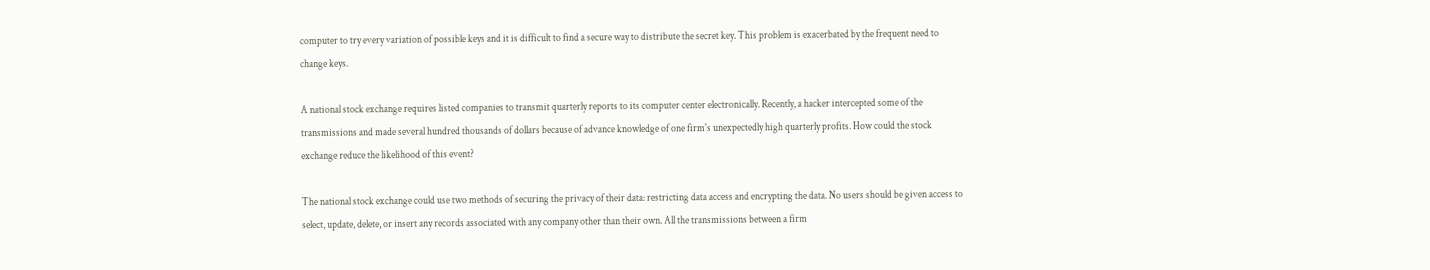computer to try every variation of possible keys and it is difficult to find a secure way to distribute the secret key. This problem is exacerbated by the frequent need to change keys.

A national stock exchange requires listed companies to transmit quarterly reports to its computer center electronically. Recently, a hacker intercepted some of the transmissions and made several hundred thousands of dollars because of advance knowledge of one firm's unexpectedly high quarterly profits. How could the stock exchange reduce the likelihood of this event?

The national stock exchange could use two methods of securing the privacy of their data: restricting data access and encrypting the data. No users should be given access to select, update, delete, or insert any records associated with any company other than their own. All the transmissions between a firm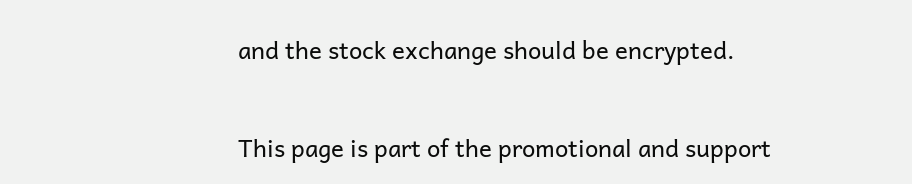and the stock exchange should be encrypted.

This page is part of the promotional and support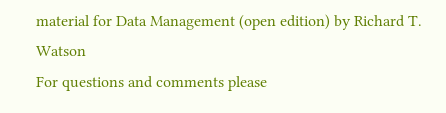material for Data Management (open edition) by Richard T. Watson
For questions and comments please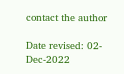contact the author

Date revised: 02-Dec-2022